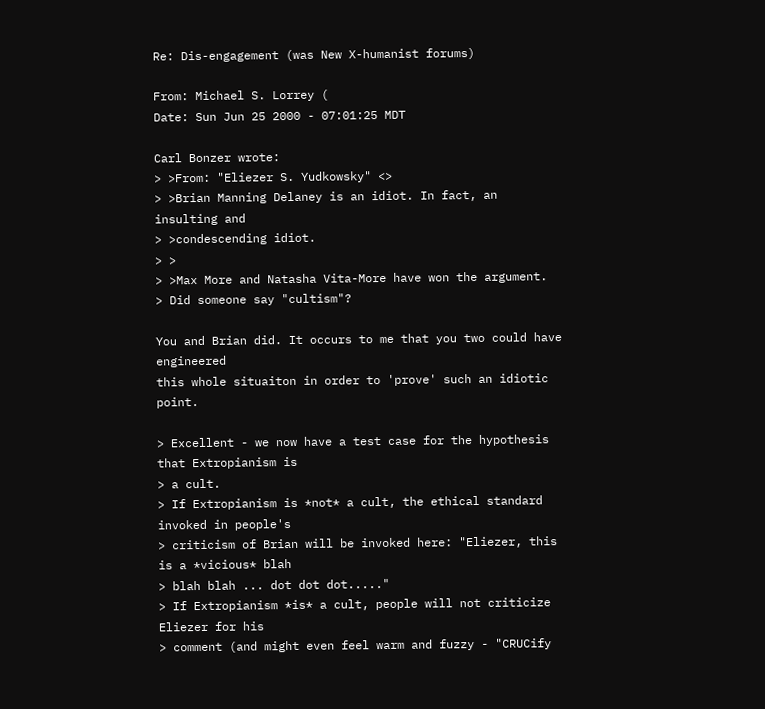Re: Dis-engagement (was New X-humanist forums)

From: Michael S. Lorrey (
Date: Sun Jun 25 2000 - 07:01:25 MDT

Carl Bonzer wrote:
> >From: "Eliezer S. Yudkowsky" <>
> >Brian Manning Delaney is an idiot. In fact, an insulting and
> >condescending idiot.
> >
> >Max More and Natasha Vita-More have won the argument.
> Did someone say "cultism"?

You and Brian did. It occurs to me that you two could have engineered
this whole situaiton in order to 'prove' such an idiotic point.

> Excellent - we now have a test case for the hypothesis that Extropianism is
> a cult.
> If Extropianism is *not* a cult, the ethical standard invoked in people's
> criticism of Brian will be invoked here: "Eliezer, this is a *vicious* blah
> blah blah ... dot dot dot....."
> If Extropianism *is* a cult, people will not criticize Eliezer for his
> comment (and might even feel warm and fuzzy - "CRUCify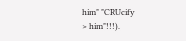him" "CRUcify
> him"!!!).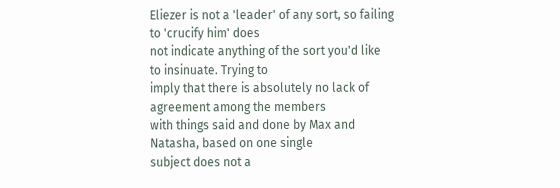Eliezer is not a 'leader' of any sort, so failing to 'crucify him' does
not indicate anything of the sort you'd like to insinuate. Trying to
imply that there is absolutely no lack of agreement among the members
with things said and done by Max and Natasha, based on one single
subject does not a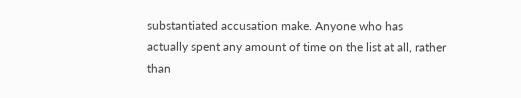substantiated accusation make. Anyone who has
actually spent any amount of time on the list at all, rather than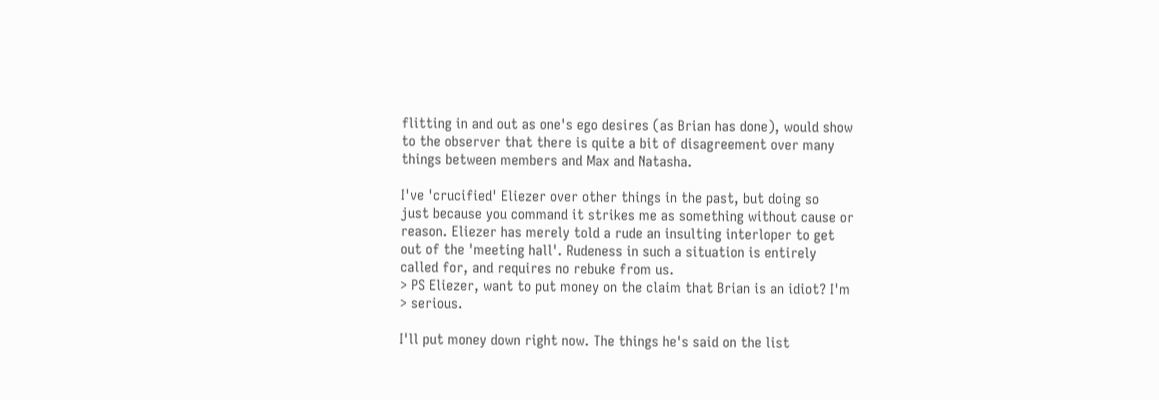flitting in and out as one's ego desires (as Brian has done), would show
to the observer that there is quite a bit of disagreement over many
things between members and Max and Natasha.

I've 'crucified' Eliezer over other things in the past, but doing so
just because you command it strikes me as something without cause or
reason. Eliezer has merely told a rude an insulting interloper to get
out of the 'meeting hall'. Rudeness in such a situation is entirely
called for, and requires no rebuke from us.
> PS Eliezer, want to put money on the claim that Brian is an idiot? I'm
> serious.

I'll put money down right now. The things he's said on the list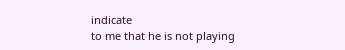indicate
to me that he is not playing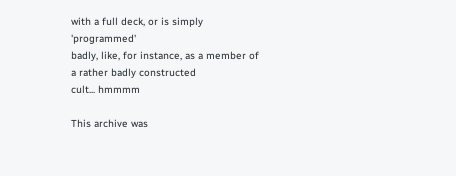with a full deck, or is simply 'programmed'
badly, like, for instance, as a member of a rather badly constructed
cult... hmmmm

This archive was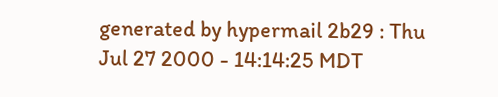generated by hypermail 2b29 : Thu Jul 27 2000 - 14:14:25 MDT